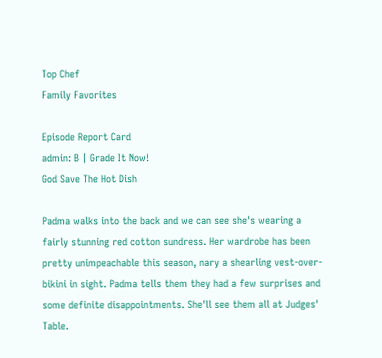Top Chef
Family Favorites

Episode Report Card
admin: B | Grade It Now!
God Save The Hot Dish

Padma walks into the back and we can see she's wearing a fairly stunning red cotton sundress. Her wardrobe has been pretty unimpeachable this season, nary a shearling vest-over-bikini in sight. Padma tells them they had a few surprises and some definite disappointments. She'll see them all at Judges' Table.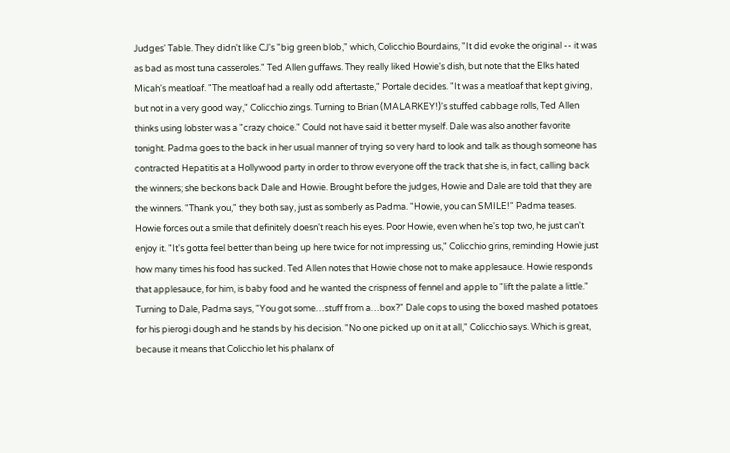Judges' Table. They didn't like CJ's "big green blob," which, Colicchio Bourdains, "It did evoke the original -- it was as bad as most tuna casseroles." Ted Allen guffaws. They really liked Howie's dish, but note that the Elks hated Micah's meatloaf. "The meatloaf had a really odd aftertaste," Portale decides. "It was a meatloaf that kept giving, but not in a very good way," Colicchio zings. Turning to Brian (MALARKEY!)'s stuffed cabbage rolls, Ted Allen thinks using lobster was a "crazy choice." Could not have said it better myself. Dale was also another favorite tonight. Padma goes to the back in her usual manner of trying so very hard to look and talk as though someone has contracted Hepatitis at a Hollywood party in order to throw everyone off the track that she is, in fact, calling back the winners; she beckons back Dale and Howie. Brought before the judges, Howie and Dale are told that they are the winners. "Thank you," they both say, just as somberly as Padma. "Howie, you can SMILE!" Padma teases. Howie forces out a smile that definitely doesn't reach his eyes. Poor Howie, even when he's top two, he just can't enjoy it. "It's gotta feel better than being up here twice for not impressing us," Colicchio grins, reminding Howie just how many times his food has sucked. Ted Allen notes that Howie chose not to make applesauce. Howie responds that applesauce, for him, is baby food and he wanted the crispness of fennel and apple to "lift the palate a little." Turning to Dale, Padma says, "You got some…stuff from a…box?" Dale cops to using the boxed mashed potatoes for his pierogi dough and he stands by his decision. "No one picked up on it at all," Colicchio says. Which is great, because it means that Colicchio let his phalanx of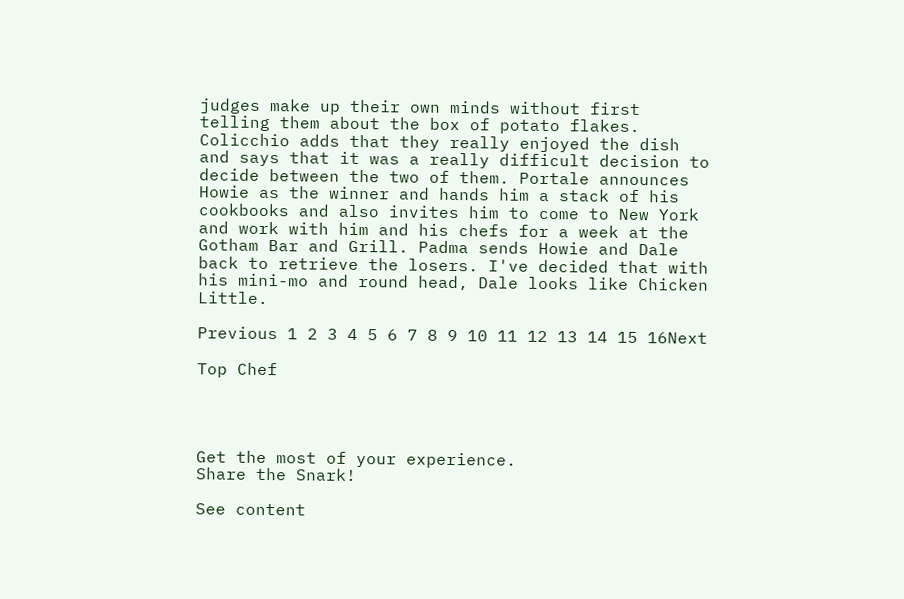judges make up their own minds without first telling them about the box of potato flakes. Colicchio adds that they really enjoyed the dish and says that it was a really difficult decision to decide between the two of them. Portale announces Howie as the winner and hands him a stack of his cookbooks and also invites him to come to New York and work with him and his chefs for a week at the Gotham Bar and Grill. Padma sends Howie and Dale back to retrieve the losers. I've decided that with his mini-mo and round head, Dale looks like Chicken Little.

Previous 1 2 3 4 5 6 7 8 9 10 11 12 13 14 15 16Next

Top Chef




Get the most of your experience.
Share the Snark!

See content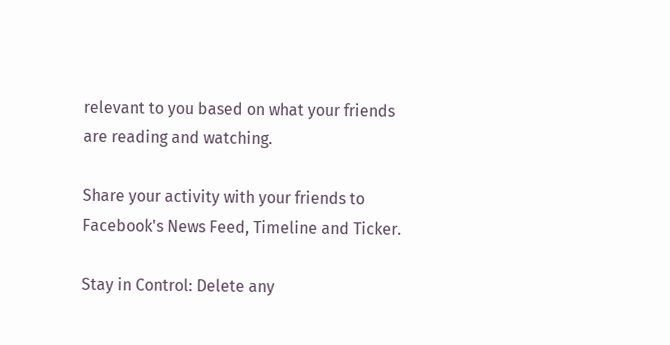relevant to you based on what your friends are reading and watching.

Share your activity with your friends to Facebook's News Feed, Timeline and Ticker.

Stay in Control: Delete any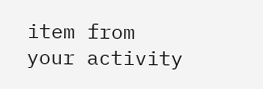item from your activity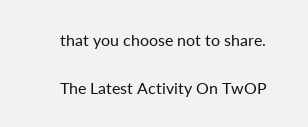that you choose not to share.

The Latest Activity On TwOP